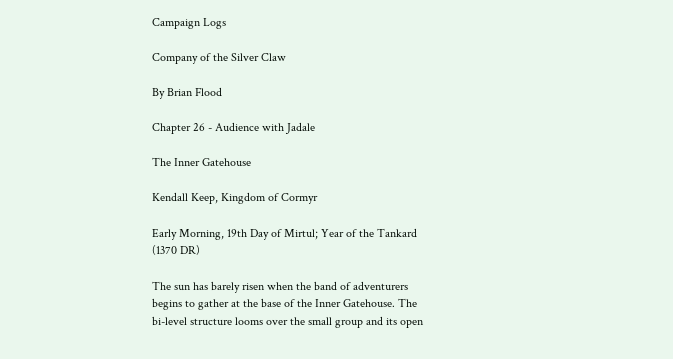Campaign Logs

Company of the Silver Claw

By Brian Flood

Chapter 26 - Audience with Jadale

The Inner Gatehouse

Kendall Keep, Kingdom of Cormyr

Early Morning, 19th Day of Mirtul; Year of the Tankard (1370 DR)

The sun has barely risen when the band of adventurers begins to gather at the base of the Inner Gatehouse. The bi-level structure looms over the small group and its open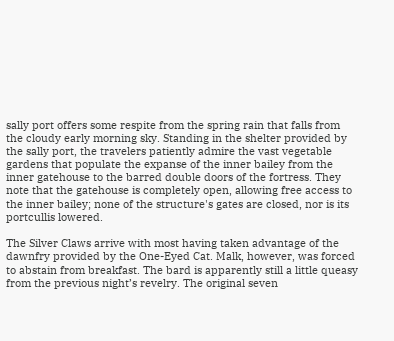sally port offers some respite from the spring rain that falls from the cloudy early morning sky. Standing in the shelter provided by the sally port, the travelers patiently admire the vast vegetable gardens that populate the expanse of the inner bailey from the inner gatehouse to the barred double doors of the fortress. They note that the gatehouse is completely open, allowing free access to the inner bailey; none of the structure's gates are closed, nor is its portcullis lowered.

The Silver Claws arrive with most having taken advantage of the dawnfry provided by the One-Eyed Cat. Malk, however, was forced to abstain from breakfast. The bard is apparently still a little queasy from the previous night’s revelry. The original seven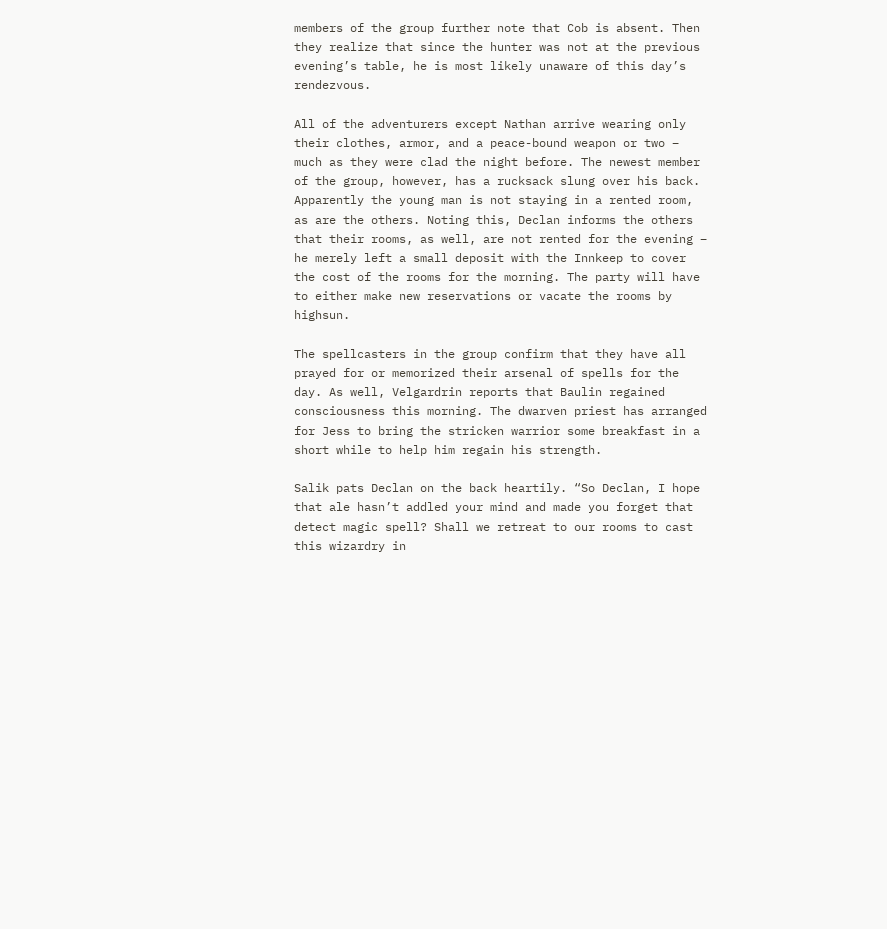members of the group further note that Cob is absent. Then they realize that since the hunter was not at the previous evening’s table, he is most likely unaware of this day’s rendezvous.

All of the adventurers except Nathan arrive wearing only their clothes, armor, and a peace-bound weapon or two – much as they were clad the night before. The newest member of the group, however, has a rucksack slung over his back. Apparently the young man is not staying in a rented room, as are the others. Noting this, Declan informs the others that their rooms, as well, are not rented for the evening – he merely left a small deposit with the Innkeep to cover the cost of the rooms for the morning. The party will have to either make new reservations or vacate the rooms by highsun.

The spellcasters in the group confirm that they have all prayed for or memorized their arsenal of spells for the day. As well, Velgardrin reports that Baulin regained consciousness this morning. The dwarven priest has arranged for Jess to bring the stricken warrior some breakfast in a short while to help him regain his strength.

Salik pats Declan on the back heartily. “So Declan, I hope that ale hasn’t addled your mind and made you forget that detect magic spell? Shall we retreat to our rooms to cast this wizardry in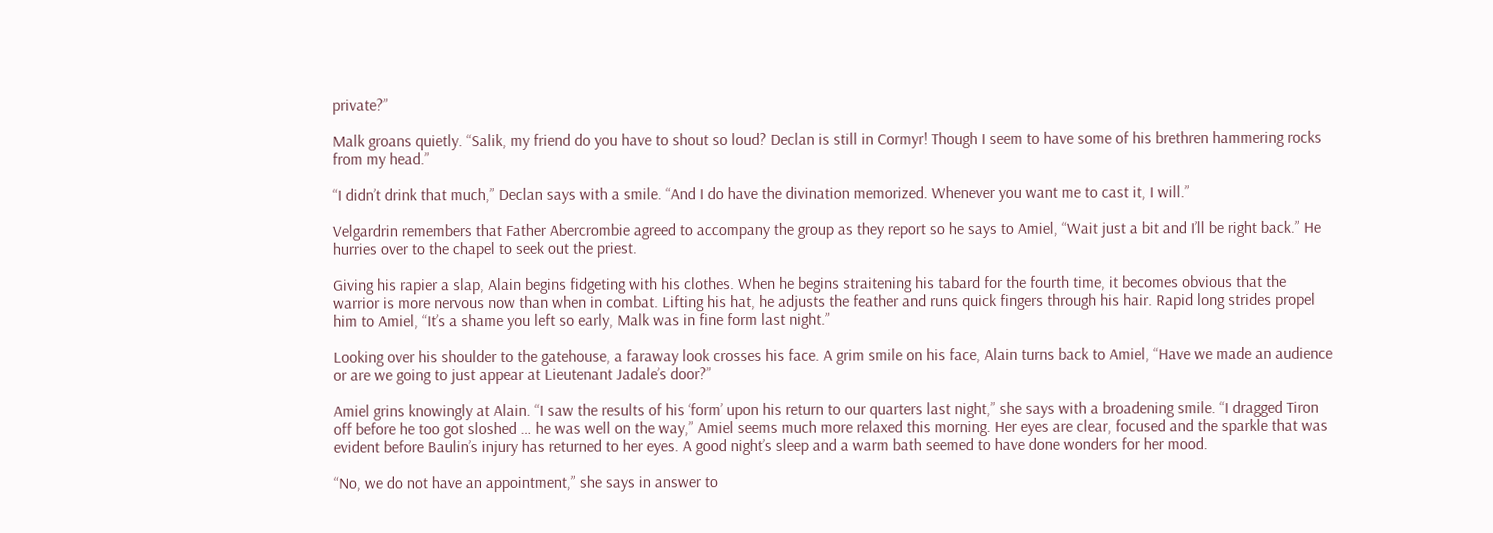private?”

Malk groans quietly. “Salik, my friend do you have to shout so loud? Declan is still in Cormyr! Though I seem to have some of his brethren hammering rocks from my head.”

“I didn’t drink that much,” Declan says with a smile. “And I do have the divination memorized. Whenever you want me to cast it, I will.”

Velgardrin remembers that Father Abercrombie agreed to accompany the group as they report so he says to Amiel, “Wait just a bit and I’ll be right back.” He hurries over to the chapel to seek out the priest.

Giving his rapier a slap, Alain begins fidgeting with his clothes. When he begins straitening his tabard for the fourth time, it becomes obvious that the warrior is more nervous now than when in combat. Lifting his hat, he adjusts the feather and runs quick fingers through his hair. Rapid long strides propel him to Amiel, “It’s a shame you left so early, Malk was in fine form last night.”

Looking over his shoulder to the gatehouse, a faraway look crosses his face. A grim smile on his face, Alain turns back to Amiel, “Have we made an audience or are we going to just appear at Lieutenant Jadale’s door?”

Amiel grins knowingly at Alain. “I saw the results of his ‘form’ upon his return to our quarters last night,” she says with a broadening smile. “I dragged Tiron off before he too got sloshed … he was well on the way,” Amiel seems much more relaxed this morning. Her eyes are clear, focused and the sparkle that was evident before Baulin’s injury has returned to her eyes. A good night’s sleep and a warm bath seemed to have done wonders for her mood.

“No, we do not have an appointment,” she says in answer to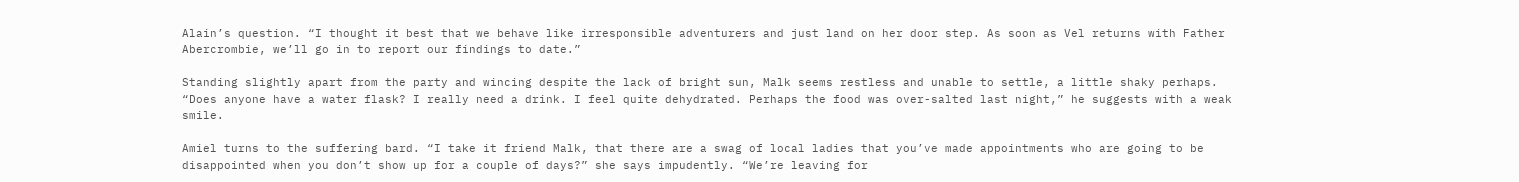Alain’s question. “I thought it best that we behave like irresponsible adventurers and just land on her door step. As soon as Vel returns with Father Abercrombie, we’ll go in to report our findings to date.”

Standing slightly apart from the party and wincing despite the lack of bright sun, Malk seems restless and unable to settle, a little shaky perhaps. “Does anyone have a water flask? I really need a drink. I feel quite dehydrated. Perhaps the food was over-salted last night,” he suggests with a weak smile.

Amiel turns to the suffering bard. “I take it friend Malk, that there are a swag of local ladies that you’ve made appointments who are going to be disappointed when you don’t show up for a couple of days?” she says impudently. “We’re leaving for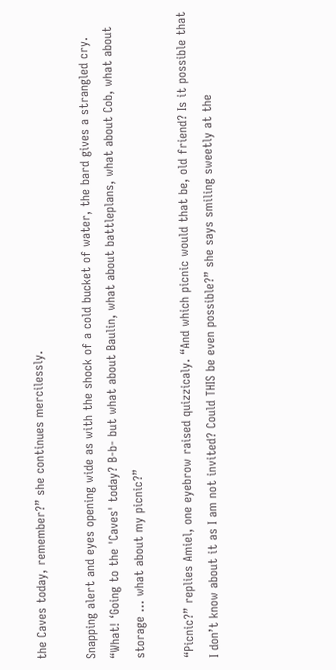the Caves today, remember?” she continues mercilessly.

Snapping alert and eyes opening wide as with the shock of a cold bucket of water, the bard gives a strangled cry. “What! ‘Going to the 'Caves' today? B-b- but what about Baulin, what about battleplans, what about Cob, what about storage … what about my picnic?”

“Picnic?” replies Amiel, one eyebrow raised quizzicaly. “And which picnic would that be, old friend? Is it possible that I don’t know about it as I am not invited? Could THIS be even possible?” she says smiling sweetly at the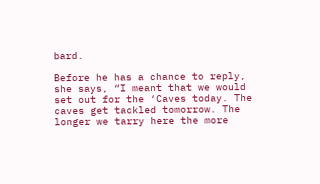bard.

Before he has a chance to reply, she says, “I meant that we would set out for the ‘Caves today. The caves get tackled tomorrow. The longer we tarry here the more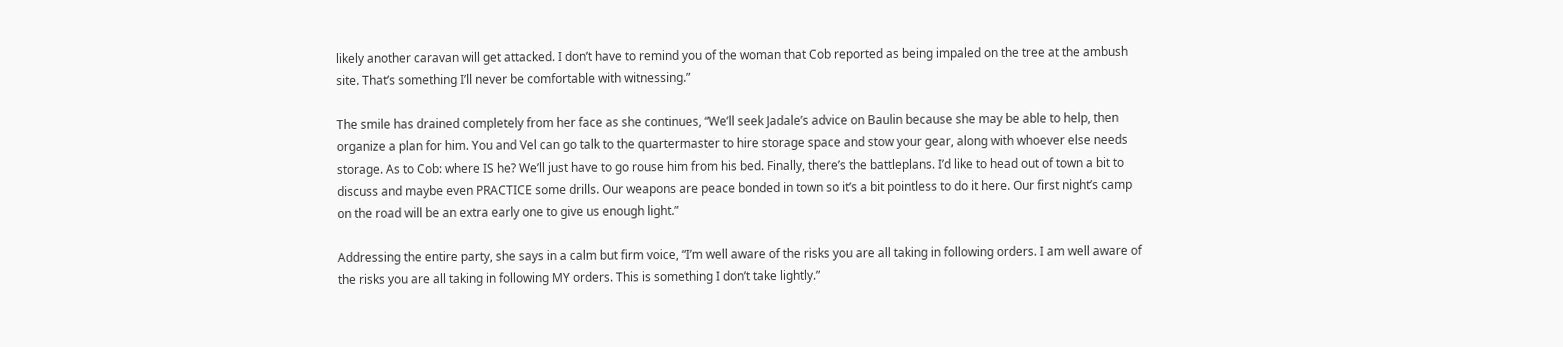likely another caravan will get attacked. I don’t have to remind you of the woman that Cob reported as being impaled on the tree at the ambush site. That’s something I’ll never be comfortable with witnessing.”

The smile has drained completely from her face as she continues, “We’ll seek Jadale’s advice on Baulin because she may be able to help, then organize a plan for him. You and Vel can go talk to the quartermaster to hire storage space and stow your gear, along with whoever else needs storage. As to Cob: where IS he? We’ll just have to go rouse him from his bed. Finally, there’s the battleplans. I’d like to head out of town a bit to discuss and maybe even PRACTICE some drills. Our weapons are peace bonded in town so it’s a bit pointless to do it here. Our first night’s camp on the road will be an extra early one to give us enough light.”

Addressing the entire party, she says in a calm but firm voice, “I’m well aware of the risks you are all taking in following orders. I am well aware of the risks you are all taking in following MY orders. This is something I don’t take lightly.”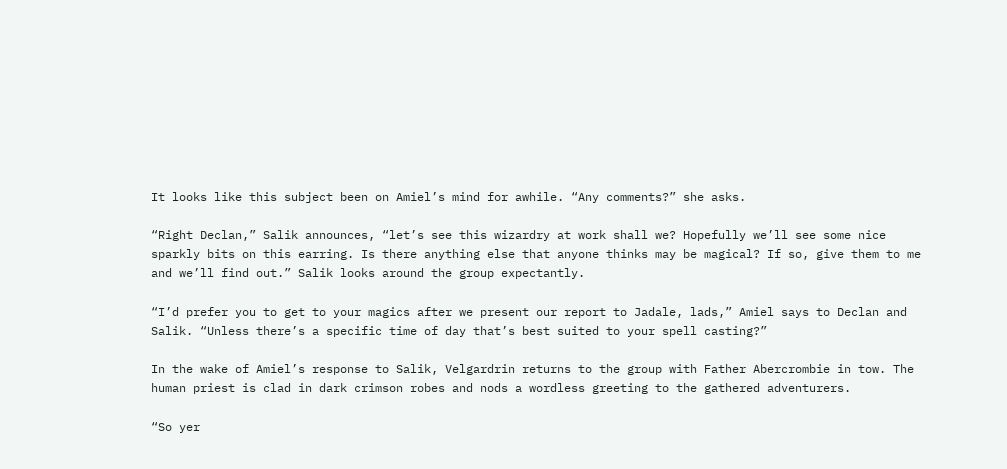It looks like this subject been on Amiel’s mind for awhile. “Any comments?” she asks.

“Right Declan,” Salik announces, “let’s see this wizardry at work shall we? Hopefully we’ll see some nice sparkly bits on this earring. Is there anything else that anyone thinks may be magical? If so, give them to me and we’ll find out.” Salik looks around the group expectantly.

“I’d prefer you to get to your magics after we present our report to Jadale, lads,” Amiel says to Declan and Salik. “Unless there’s a specific time of day that’s best suited to your spell casting?”

In the wake of Amiel’s response to Salik, Velgardrin returns to the group with Father Abercrombie in tow. The human priest is clad in dark crimson robes and nods a wordless greeting to the gathered adventurers.

“So yer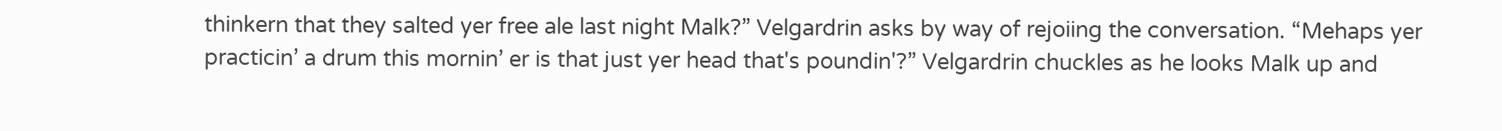thinkern that they salted yer free ale last night Malk?” Velgardrin asks by way of rejoiing the conversation. “Mehaps yer practicin’ a drum this mornin’ er is that just yer head that's poundin'?” Velgardrin chuckles as he looks Malk up and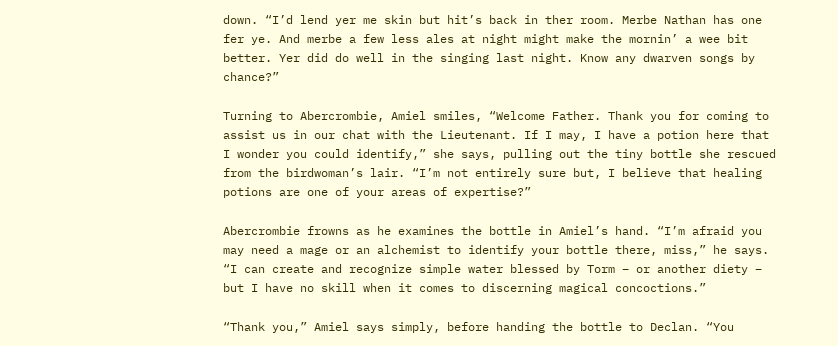down. “I’d lend yer me skin but hit’s back in ther room. Merbe Nathan has one fer ye. And merbe a few less ales at night might make the mornin’ a wee bit better. Yer did do well in the singing last night. Know any dwarven songs by chance?”

Turning to Abercrombie, Amiel smiles, “Welcome Father. Thank you for coming to assist us in our chat with the Lieutenant. If I may, I have a potion here that I wonder you could identify,” she says, pulling out the tiny bottle she rescued from the birdwoman’s lair. “I’m not entirely sure but, I believe that healing potions are one of your areas of expertise?”

Abercrombie frowns as he examines the bottle in Amiel’s hand. “I’m afraid you may need a mage or an alchemist to identify your bottle there, miss,” he says. “I can create and recognize simple water blessed by Torm – or another diety – but I have no skill when it comes to discerning magical concoctions.”

“Thank you,” Amiel says simply, before handing the bottle to Declan. “You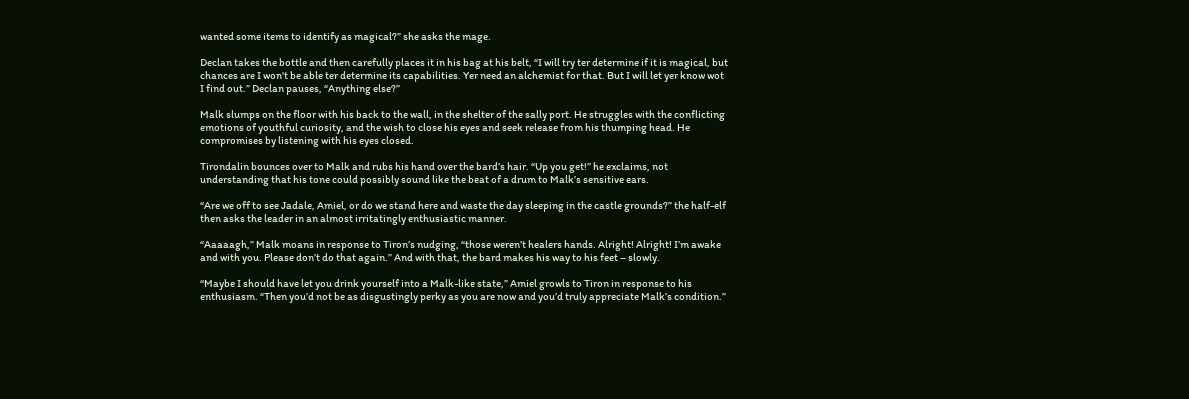wanted some items to identify as magical?” she asks the mage.

Declan takes the bottle and then carefully places it in his bag at his belt, “I will try ter determine if it is magical, but chances are I won't be able ter determine its capabilities. Yer need an alchemist for that. But I will let yer know wot I find out.” Declan pauses, “Anything else?”

Malk slumps on the floor with his back to the wall, in the shelter of the sally port. He struggles with the conflicting emotions of youthful curiosity, and the wish to close his eyes and seek release from his thumping head. He compromises by listening with his eyes closed.

Tirondalin bounces over to Malk and rubs his hand over the bard’s hair. “Up you get!” he exclaims, not understanding that his tone could possibly sound like the beat of a drum to Malk’s sensitive ears.

“Are we off to see Jadale, Amiel, or do we stand here and waste the day sleeping in the castle grounds?” the half-elf then asks the leader in an almost irritatingly enthusiastic manner.

“Aaaaagh,” Malk moans in response to Tiron’s nudging, “those weren’t healers hands. Alright! Alright! I’m awake and with you. Please don’t do that again.” And with that, the bard makes his way to his feet – slowly.

“Maybe I should have let you drink yourself into a Malk-like state,” Amiel growls to Tiron in response to his enthusiasm. “Then you’d not be as disgustingly perky as you are now and you’d truly appreciate Malk’s condition.”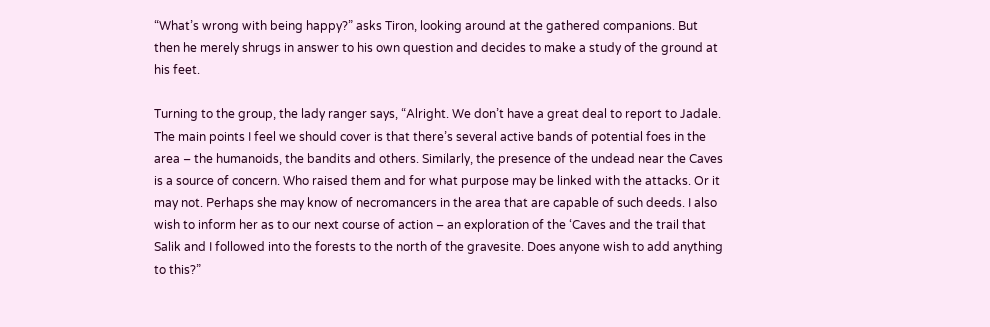“What’s wrong with being happy?” asks Tiron, looking around at the gathered companions. But then he merely shrugs in answer to his own question and decides to make a study of the ground at his feet.

Turning to the group, the lady ranger says, “Alright. We don’t have a great deal to report to Jadale. The main points I feel we should cover is that there’s several active bands of potential foes in the area – the humanoids, the bandits and others. Similarly, the presence of the undead near the Caves is a source of concern. Who raised them and for what purpose may be linked with the attacks. Or it may not. Perhaps she may know of necromancers in the area that are capable of such deeds. I also wish to inform her as to our next course of action – an exploration of the ‘Caves and the trail that Salik and I followed into the forests to the north of the gravesite. Does anyone wish to add anything to this?”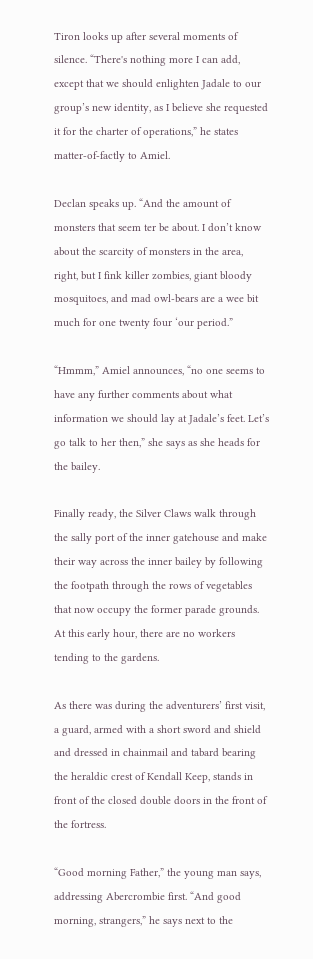Tiron looks up after several moments of silence. “There's nothing more I can add, except that we should enlighten Jadale to our group’s new identity, as I believe she requested it for the charter of operations,” he states matter-of-factly to Amiel.

Declan speaks up. “And the amount of monsters that seem ter be about. I don’t know about the scarcity of monsters in the area, right, but I fink killer zombies, giant bloody mosquitoes, and mad owl-bears are a wee bit much for one twenty four ‘our period.”

“Hmmm,” Amiel announces, “no one seems to have any further comments about what information we should lay at Jadale’s feet. Let’s go talk to her then,” she says as she heads for the bailey.

Finally ready, the Silver Claws walk through the sally port of the inner gatehouse and make their way across the inner bailey by following the footpath through the rows of vegetables that now occupy the former parade grounds. At this early hour, there are no workers tending to the gardens.

As there was during the adventurers’ first visit, a guard, armed with a short sword and shield and dressed in chainmail and tabard bearing the heraldic crest of Kendall Keep, stands in front of the closed double doors in the front of the fortress.

“Good morning Father,” the young man says, addressing Abercrombie first. “And good morning, strangers,” he says next to the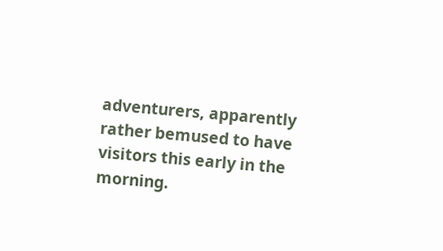adventurers, apparently rather bemused to have visitors this early in the morning.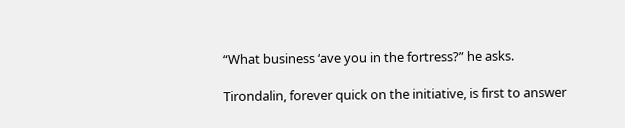“What business ‘ave you in the fortress?” he asks.

Tirondalin, forever quick on the initiative, is first to answer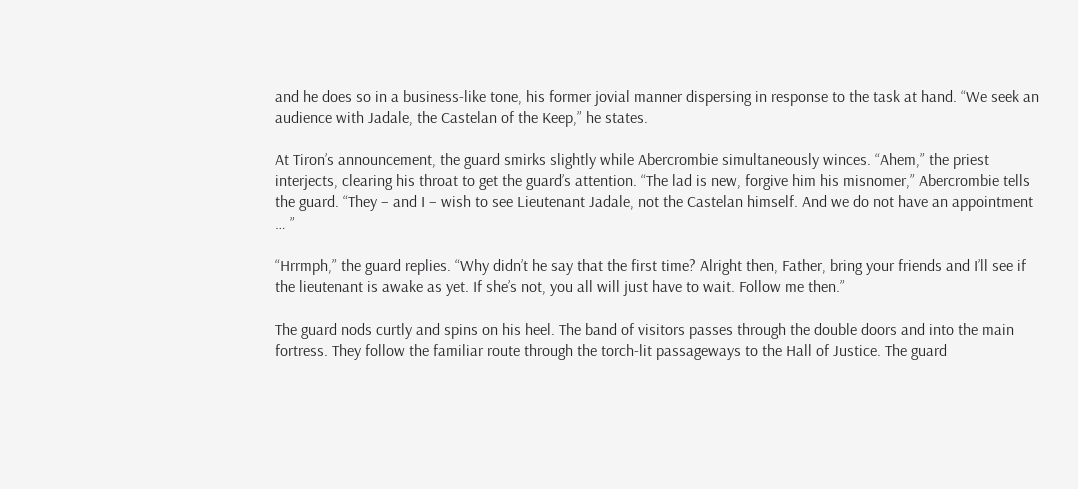and he does so in a business-like tone, his former jovial manner dispersing in response to the task at hand. “We seek an audience with Jadale, the Castelan of the Keep,” he states.

At Tiron’s announcement, the guard smirks slightly while Abercrombie simultaneously winces. “Ahem,” the priest interjects, clearing his throat to get the guard’s attention. “The lad is new, forgive him his misnomer,” Abercrombie tells the guard. “They – and I – wish to see Lieutenant Jadale, not the Castelan himself. And we do not have an appointment … ”

“Hrrmph,” the guard replies. “Why didn’t he say that the first time? Alright then, Father, bring your friends and I’ll see if the lieutenant is awake as yet. If she’s not, you all will just have to wait. Follow me then.”

The guard nods curtly and spins on his heel. The band of visitors passes through the double doors and into the main fortress. They follow the familiar route through the torch-lit passageways to the Hall of Justice. The guard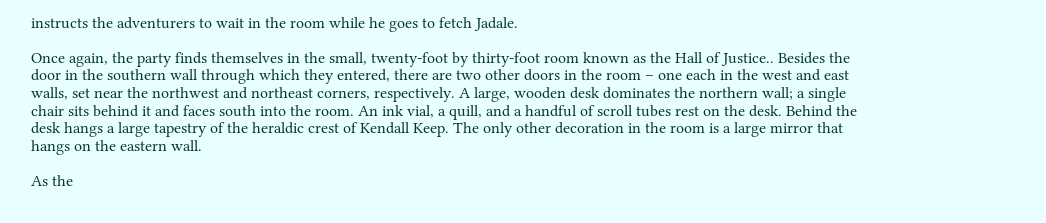instructs the adventurers to wait in the room while he goes to fetch Jadale.

Once again, the party finds themselves in the small, twenty-foot by thirty-foot room known as the Hall of Justice.. Besides the door in the southern wall through which they entered, there are two other doors in the room – one each in the west and east walls, set near the northwest and northeast corners, respectively. A large, wooden desk dominates the northern wall; a single chair sits behind it and faces south into the room. An ink vial, a quill, and a handful of scroll tubes rest on the desk. Behind the desk hangs a large tapestry of the heraldic crest of Kendall Keep. The only other decoration in the room is a large mirror that hangs on the eastern wall.

As the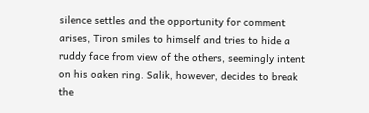silence settles and the opportunity for comment arises, Tiron smiles to himself and tries to hide a ruddy face from view of the others, seemingly intent on his oaken ring. Salik, however, decides to break the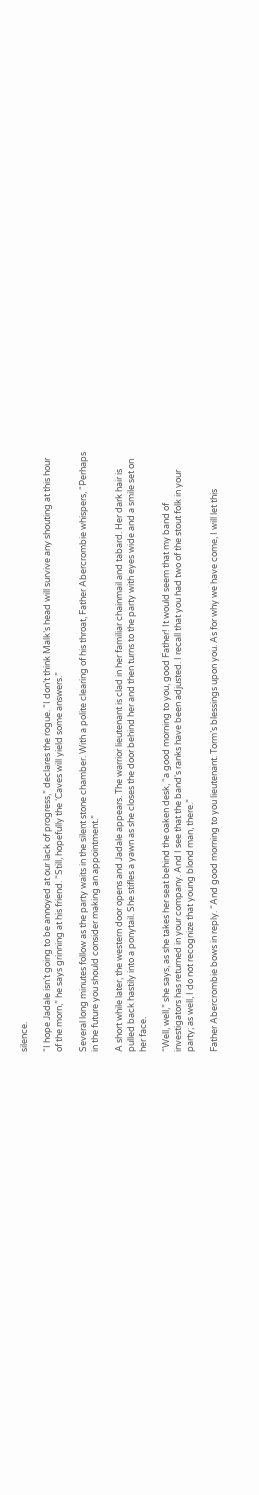silence.

“I hope Jadale isn’t going to be annoyed at our lack of progress,” declares the rogue. “I don’t think Malk’s head will survive any shouting at this hour of the morn,” he says grinning at his friend. “Still, hopefully the ‘Caves will yield some answers.”

Several long minutes follow as the party waits in the silent stone chamber. With a polite clearing of his throat, Father Abercrombie whispers, “Perhaps in the future you should consider making an appointment.”

A short while later, the western door opens and Jadale appears. The warrior lieutenant is clad in her familiar chainmail and tabard. Her dark hair is pulled back hastily into a ponytail. She stifles a yawn as she closes the door behind her and then turns to the party with eyes wide and a smile set on her face.

“Well, well,” she says, as she takes her seat behind the oaken desk, “a good morning to you, good Father! It would seem that my band of investigators has returned in your company. And I see that the band's ranks have been adjusted. I recall that you had two of the stout folk in your party; as well, I do not recognize that young blond man, there.”

Father Abercrombie bows in reply. “And good morning to you lieutenant. Torm’s blessings upon you. As for why we have come, I will let this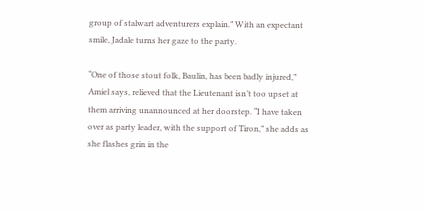group of stalwart adventurers explain.” With an expectant smile, Jadale turns her gaze to the party.

“One of those stout folk, Baulin, has been badly injured,” Amiel says, relieved that the Lieutenant isn’t too upset at them arriving unannounced at her doorstep. “I have taken over as party leader, with the support of Tiron,” she adds as she flashes grin in the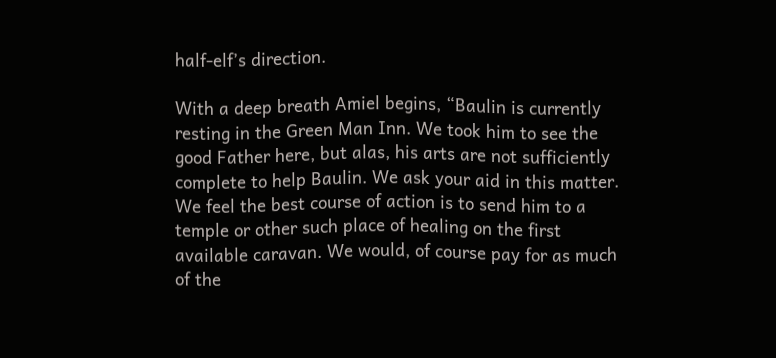half-elf’s direction.

With a deep breath Amiel begins, “Baulin is currently resting in the Green Man Inn. We took him to see the good Father here, but alas, his arts are not sufficiently complete to help Baulin. We ask your aid in this matter. We feel the best course of action is to send him to a temple or other such place of healing on the first available caravan. We would, of course pay for as much of the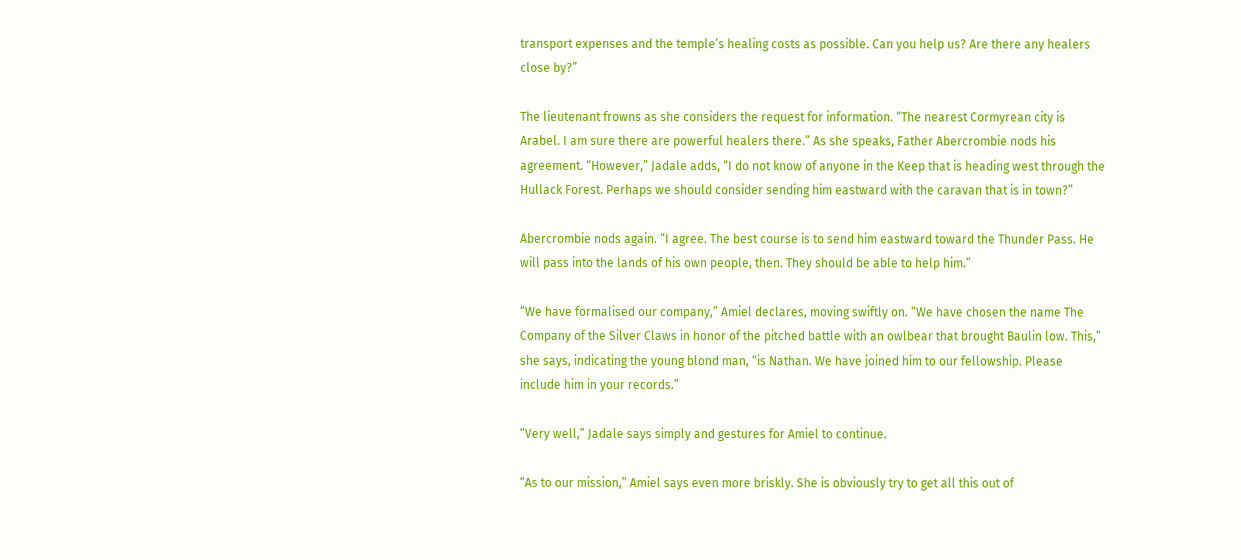transport expenses and the temple’s healing costs as possible. Can you help us? Are there any healers close by?”

The lieutenant frowns as she considers the request for information. “The nearest Cormyrean city is Arabel. I am sure there are powerful healers there.” As she speaks, Father Abercrombie nods his agreement. “However,” Jadale adds, “I do not know of anyone in the Keep that is heading west through the Hullack Forest. Perhaps we should consider sending him eastward with the caravan that is in town?”

Abercrombie nods again. “I agree. The best course is to send him eastward toward the Thunder Pass. He will pass into the lands of his own people, then. They should be able to help him.”

“We have formalised our company,” Amiel declares, moving swiftly on. “We have chosen the name The Company of the Silver Claws in honor of the pitched battle with an owlbear that brought Baulin low. This,” she says, indicating the young blond man, “is Nathan. We have joined him to our fellowship. Please include him in your records.”

“Very well,” Jadale says simply and gestures for Amiel to continue.

“As to our mission,” Amiel says even more briskly. She is obviously try to get all this out of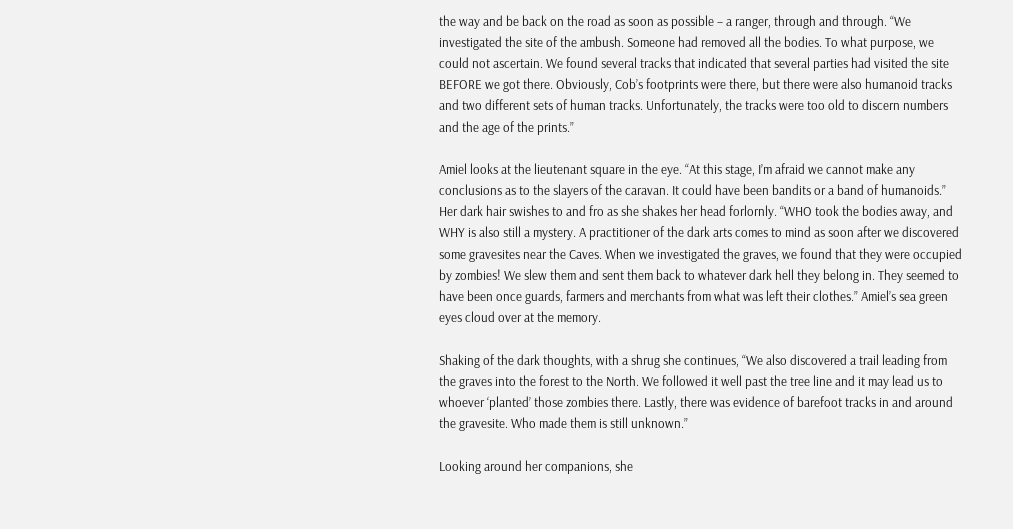the way and be back on the road as soon as possible – a ranger, through and through. “We investigated the site of the ambush. Someone had removed all the bodies. To what purpose, we could not ascertain. We found several tracks that indicated that several parties had visited the site BEFORE we got there. Obviously, Cob’s footprints were there, but there were also humanoid tracks and two different sets of human tracks. Unfortunately, the tracks were too old to discern numbers and the age of the prints.”

Amiel looks at the lieutenant square in the eye. “At this stage, I’m afraid we cannot make any conclusions as to the slayers of the caravan. It could have been bandits or a band of humanoids.” Her dark hair swishes to and fro as she shakes her head forlornly. “WHO took the bodies away, and WHY is also still a mystery. A practitioner of the dark arts comes to mind as soon after we discovered some gravesites near the Caves. When we investigated the graves, we found that they were occupied by zombies! We slew them and sent them back to whatever dark hell they belong in. They seemed to have been once guards, farmers and merchants from what was left their clothes.” Amiel’s sea green eyes cloud over at the memory.

Shaking of the dark thoughts, with a shrug she continues, “We also discovered a trail leading from the graves into the forest to the North. We followed it well past the tree line and it may lead us to whoever ‘planted’ those zombies there. Lastly, there was evidence of barefoot tracks in and around the gravesite. Who made them is still unknown.”

Looking around her companions, she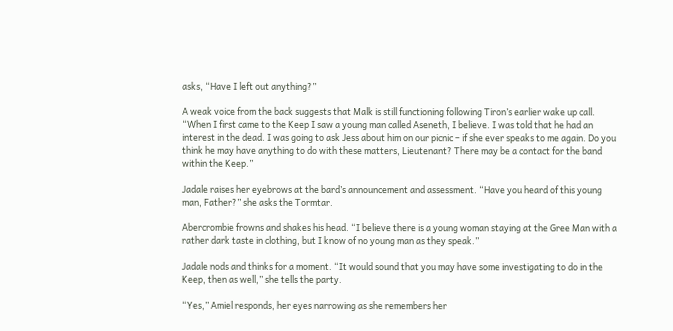asks, “Have I left out anything?”

A weak voice from the back suggests that Malk is still functioning following Tiron’s earlier wake up call. “When I first came to the Keep I saw a young man called Aseneth, I believe. I was told that he had an interest in the dead. I was going to ask Jess about him on our picnic – if she ever speaks to me again. Do you think he may have anything to do with these matters, Lieutenant? There may be a contact for the band within the Keep.”

Jadale raises her eyebrows at the bard’s announcement and assessment. “Have you heard of this young man, Father?” she asks the Tormtar.

Abercrombie frowns and shakes his head. “I believe there is a young woman staying at the Gree Man with a rather dark taste in clothing, but I know of no young man as they speak.”

Jadale nods and thinks for a moment. “It would sound that you may have some investigating to do in the Keep, then as well,” she tells the party.

“Yes,” Amiel responds, her eyes narrowing as she remembers her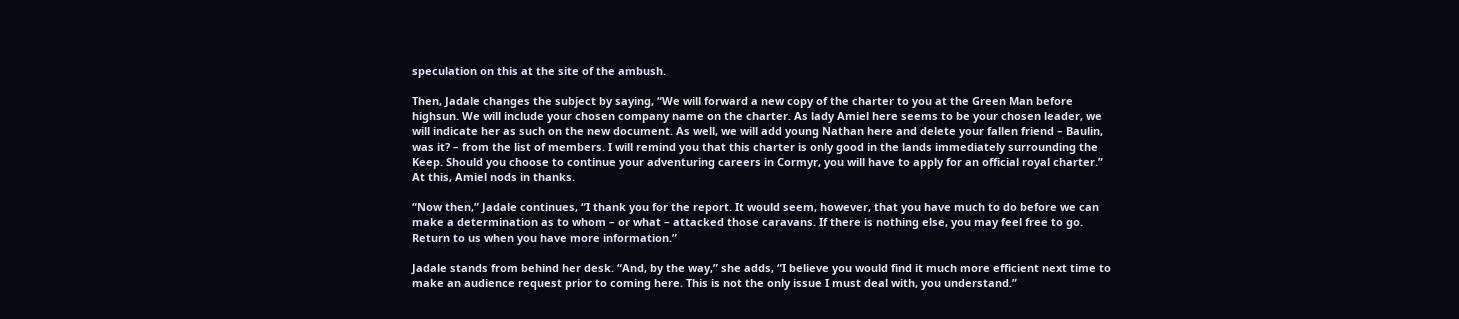speculation on this at the site of the ambush.

Then, Jadale changes the subject by saying, “We will forward a new copy of the charter to you at the Green Man before highsun. We will include your chosen company name on the charter. As lady Amiel here seems to be your chosen leader, we will indicate her as such on the new document. As well, we will add young Nathan here and delete your fallen friend – Baulin, was it? – from the list of members. I will remind you that this charter is only good in the lands immediately surrounding the Keep. Should you choose to continue your adventuring careers in Cormyr, you will have to apply for an official royal charter.” At this, Amiel nods in thanks.

“Now then,” Jadale continues, “I thank you for the report. It would seem, however, that you have much to do before we can make a determination as to whom – or what – attacked those caravans. If there is nothing else, you may feel free to go. Return to us when you have more information.”

Jadale stands from behind her desk. “And, by the way,” she adds, “I believe you would find it much more efficient next time to make an audience request prior to coming here. This is not the only issue I must deal with, you understand.”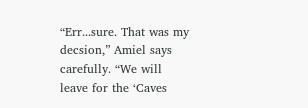“Err...sure. That was my decsion,” Amiel says carefully. “We will leave for the ‘Caves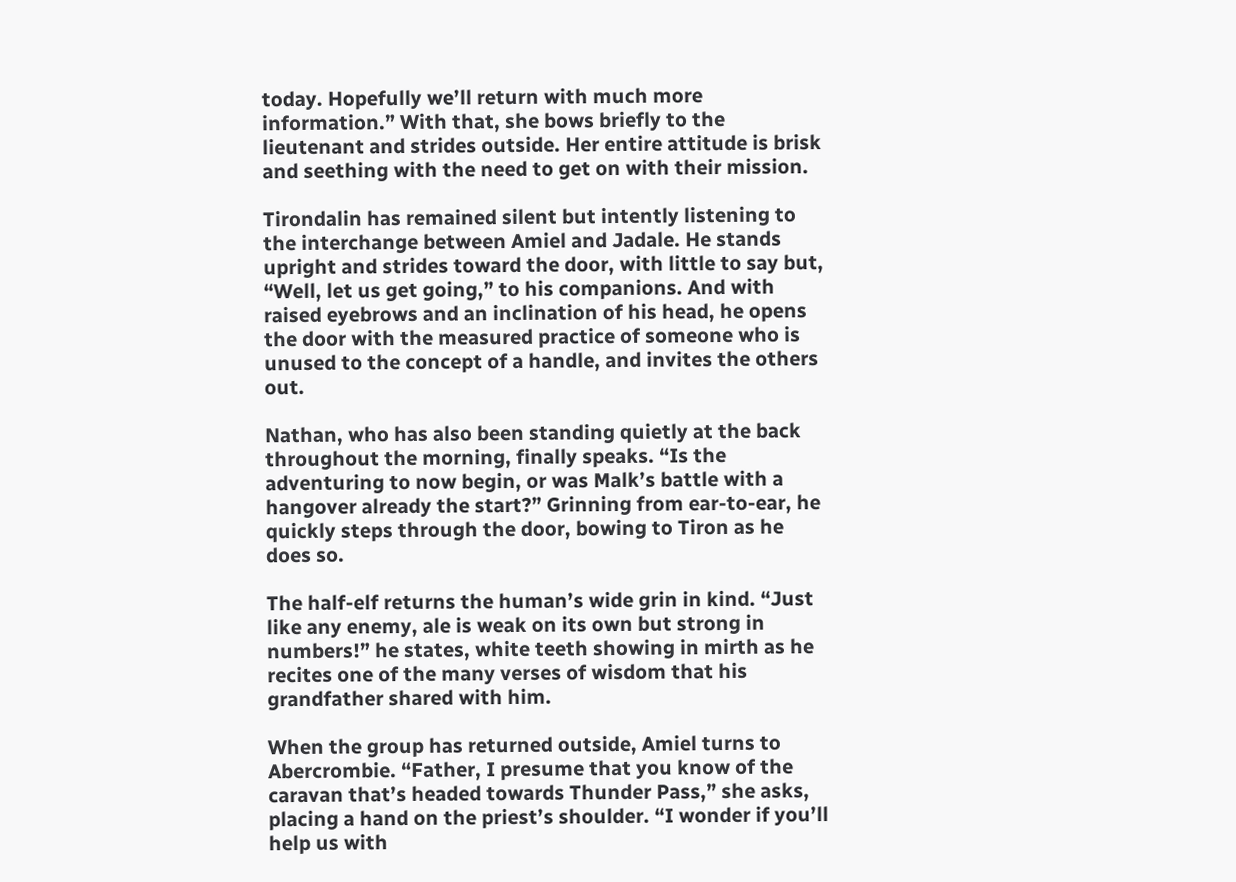today. Hopefully we’ll return with much more information.” With that, she bows briefly to the lieutenant and strides outside. Her entire attitude is brisk and seething with the need to get on with their mission.

Tirondalin has remained silent but intently listening to the interchange between Amiel and Jadale. He stands upright and strides toward the door, with little to say but, “Well, let us get going,” to his companions. And with raised eyebrows and an inclination of his head, he opens the door with the measured practice of someone who is unused to the concept of a handle, and invites the others out.

Nathan, who has also been standing quietly at the back throughout the morning, finally speaks. “Is the adventuring to now begin, or was Malk’s battle with a hangover already the start?” Grinning from ear-to-ear, he quickly steps through the door, bowing to Tiron as he does so.

The half-elf returns the human’s wide grin in kind. “Just like any enemy, ale is weak on its own but strong in numbers!” he states, white teeth showing in mirth as he recites one of the many verses of wisdom that his grandfather shared with him.

When the group has returned outside, Amiel turns to Abercrombie. “Father, I presume that you know of the caravan that’s headed towards Thunder Pass,” she asks, placing a hand on the priest’s shoulder. “I wonder if you’ll help us with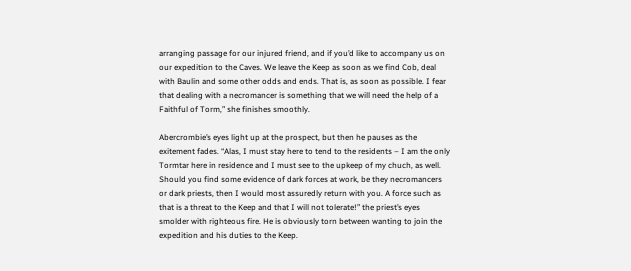arranging passage for our injured friend, and if you’d like to accompany us on our expedition to the Caves. We leave the Keep as soon as we find Cob, deal with Baulin and some other odds and ends. That is, as soon as possible. I fear that dealing with a necromancer is something that we will need the help of a Faithful of Torm,” she finishes smoothly.

Abercrombie’s eyes light up at the prospect, but then he pauses as the exitement fades. “Alas, I must stay here to tend to the residents – I am the only Tormtar here in residence and I must see to the upkeep of my chuch, as well. Should you find some evidence of dark forces at work, be they necromancers or dark priests, then I would most assuredly return with you. A force such as that is a threat to the Keep and that I will not tolerate!” the priest’s eyes smolder with righteous fire. He is obviously torn between wanting to join the expedition and his duties to the Keep.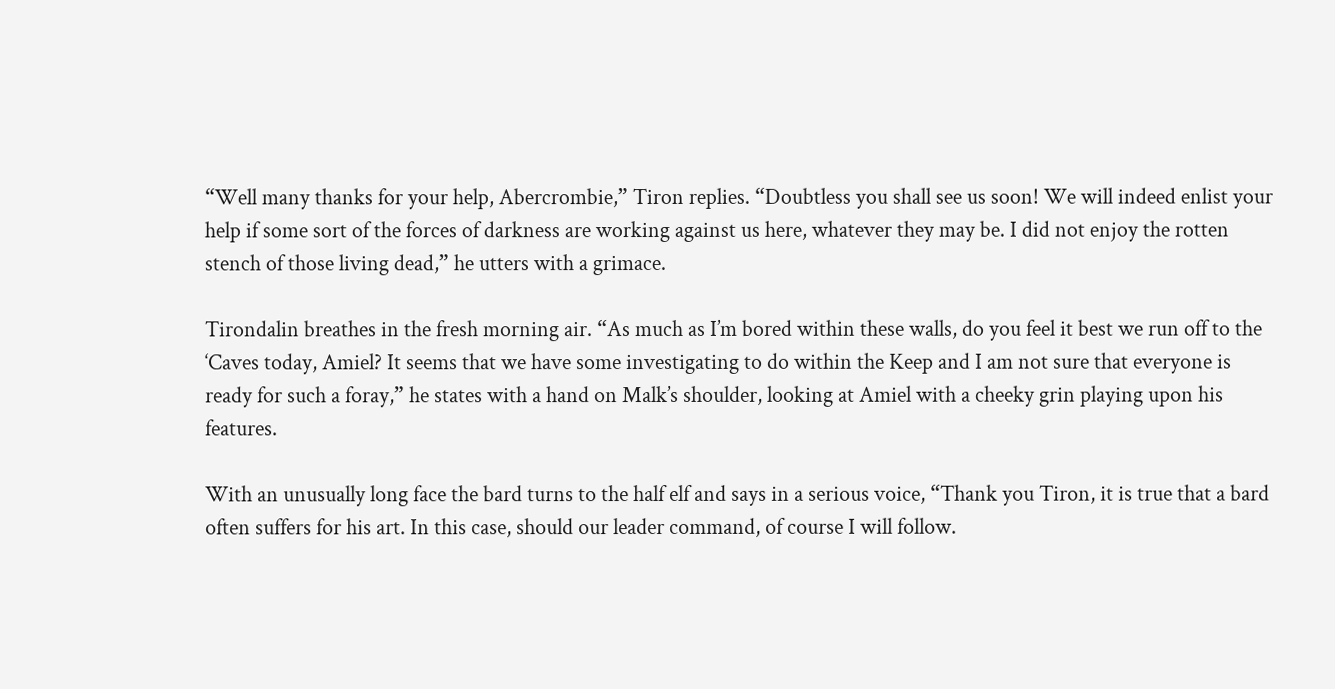“Well many thanks for your help, Abercrombie,” Tiron replies. “Doubtless you shall see us soon! We will indeed enlist your help if some sort of the forces of darkness are working against us here, whatever they may be. I did not enjoy the rotten stench of those living dead,” he utters with a grimace.

Tirondalin breathes in the fresh morning air. “As much as I’m bored within these walls, do you feel it best we run off to the ‘Caves today, Amiel? It seems that we have some investigating to do within the Keep and I am not sure that everyone is ready for such a foray,” he states with a hand on Malk’s shoulder, looking at Amiel with a cheeky grin playing upon his features.

With an unusually long face the bard turns to the half elf and says in a serious voice, “Thank you Tiron, it is true that a bard often suffers for his art. In this case, should our leader command, of course I will follow.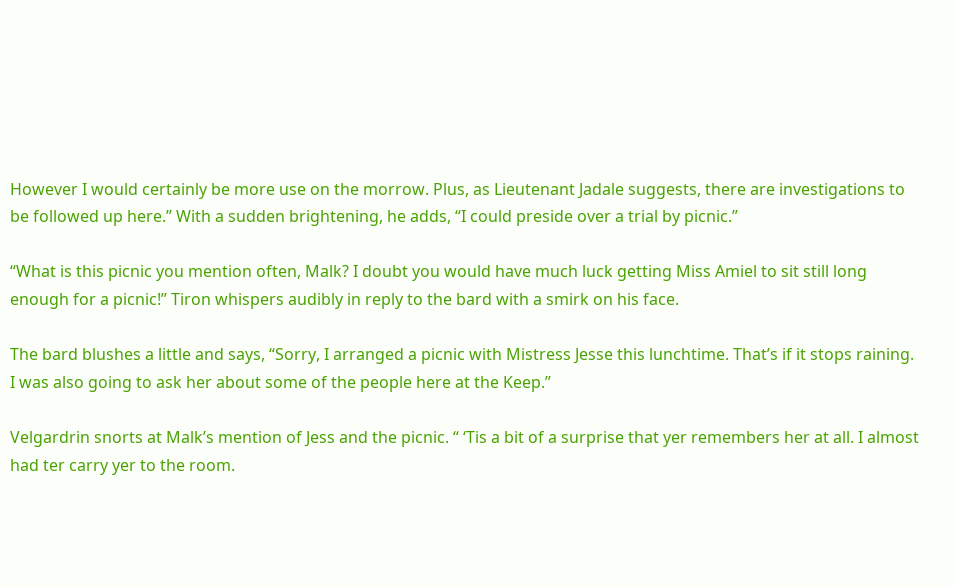However I would certainly be more use on the morrow. Plus, as Lieutenant Jadale suggests, there are investigations to be followed up here.” With a sudden brightening, he adds, “I could preside over a trial by picnic.”

“What is this picnic you mention often, Malk? I doubt you would have much luck getting Miss Amiel to sit still long enough for a picnic!” Tiron whispers audibly in reply to the bard with a smirk on his face.

The bard blushes a little and says, “Sorry, I arranged a picnic with Mistress Jesse this lunchtime. That’s if it stops raining. I was also going to ask her about some of the people here at the Keep.”

Velgardrin snorts at Malk’s mention of Jess and the picnic. “ ‘Tis a bit of a surprise that yer remembers her at all. I almost had ter carry yer to the room.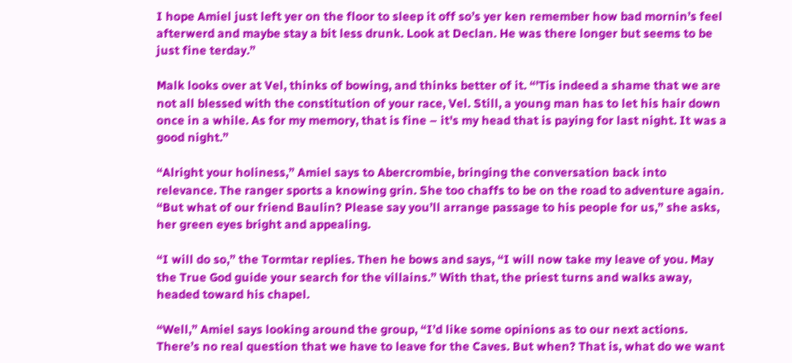I hope Amiel just left yer on the floor to sleep it off so’s yer ken remember how bad mornin’s feel afterwerd and maybe stay a bit less drunk. Look at Declan. He was there longer but seems to be just fine terday.”

Malk looks over at Vel, thinks of bowing, and thinks better of it. “'Tis indeed a shame that we are not all blessed with the constitution of your race, Vel. Still, a young man has to let his hair down once in a while. As for my memory, that is fine – it's my head that is paying for last night. It was a good night.”

“Alright your holiness,” Amiel says to Abercrombie, bringing the conversation back into relevance. The ranger sports a knowing grin. She too chaffs to be on the road to adventure again. “But what of our friend Baulin? Please say you’ll arrange passage to his people for us,” she asks, her green eyes bright and appealing.

“I will do so,” the Tormtar replies. Then he bows and says, “I will now take my leave of you. May the True God guide your search for the villains.” With that, the priest turns and walks away, headed toward his chapel.

“Well,” Amiel says looking around the group, “I’d like some opinions as to our next actions. There’s no real question that we have to leave for the Caves. But when? That is, what do we want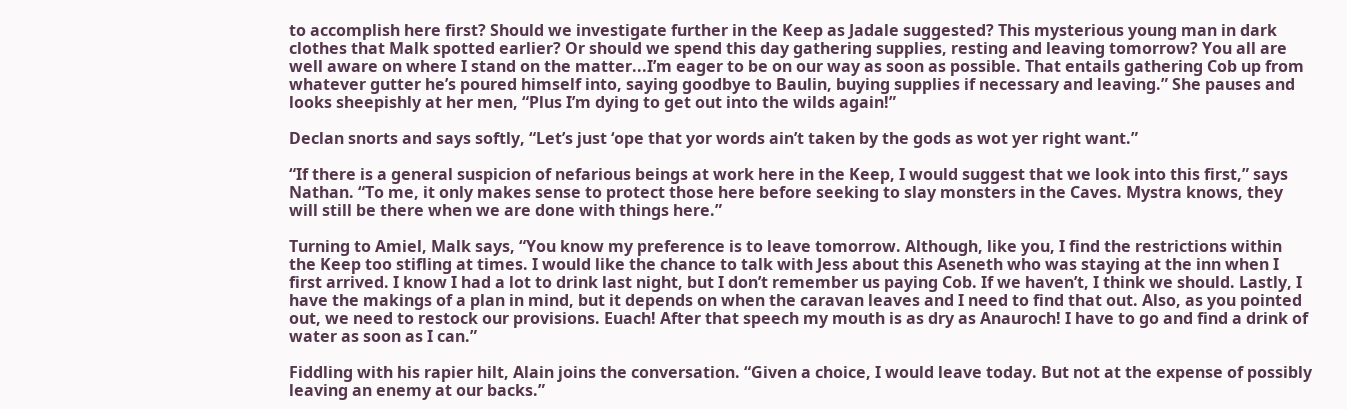to accomplish here first? Should we investigate further in the Keep as Jadale suggested? This mysterious young man in dark clothes that Malk spotted earlier? Or should we spend this day gathering supplies, resting and leaving tomorrow? You all are well aware on where I stand on the matter...I’m eager to be on our way as soon as possible. That entails gathering Cob up from whatever gutter he’s poured himself into, saying goodbye to Baulin, buying supplies if necessary and leaving.” She pauses and looks sheepishly at her men, “Plus I’m dying to get out into the wilds again!”

Declan snorts and says softly, “Let’s just ‘ope that yor words ain’t taken by the gods as wot yer right want.”

“If there is a general suspicion of nefarious beings at work here in the Keep, I would suggest that we look into this first,” says Nathan. “To me, it only makes sense to protect those here before seeking to slay monsters in the Caves. Mystra knows, they will still be there when we are done with things here.”

Turning to Amiel, Malk says, “You know my preference is to leave tomorrow. Although, like you, I find the restrictions within the Keep too stifling at times. I would like the chance to talk with Jess about this Aseneth who was staying at the inn when I first arrived. I know I had a lot to drink last night, but I don’t remember us paying Cob. If we haven’t, I think we should. Lastly, I have the makings of a plan in mind, but it depends on when the caravan leaves and I need to find that out. Also, as you pointed out, we need to restock our provisions. Euach! After that speech my mouth is as dry as Anauroch! I have to go and find a drink of water as soon as I can.”

Fiddling with his rapier hilt, Alain joins the conversation. “Given a choice, I would leave today. But not at the expense of possibly leaving an enemy at our backs.”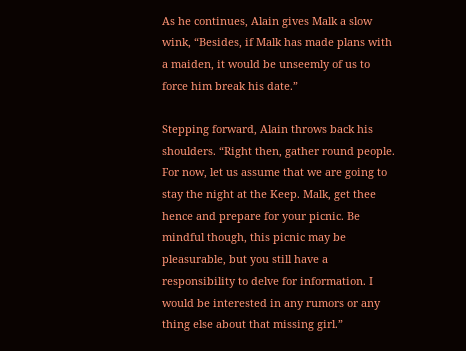As he continues, Alain gives Malk a slow wink, “Besides, if Malk has made plans with a maiden, it would be unseemly of us to force him break his date.”

Stepping forward, Alain throws back his shoulders. “Right then, gather round people. For now, let us assume that we are going to stay the night at the Keep. Malk, get thee hence and prepare for your picnic. Be mindful though, this picnic may be pleasurable, but you still have a responsibility to delve for information. I would be interested in any rumors or any thing else about that missing girl.”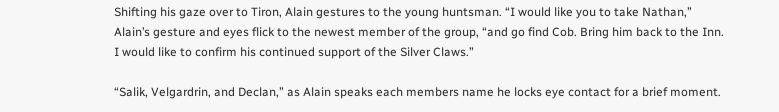Shifting his gaze over to Tiron, Alain gestures to the young huntsman. “I would like you to take Nathan,” Alain’s gesture and eyes flick to the newest member of the group, “and go find Cob. Bring him back to the Inn. I would like to confirm his continued support of the Silver Claws.”

“Salik, Velgardrin, and Declan,” as Alain speaks each members name he locks eye contact for a brief moment.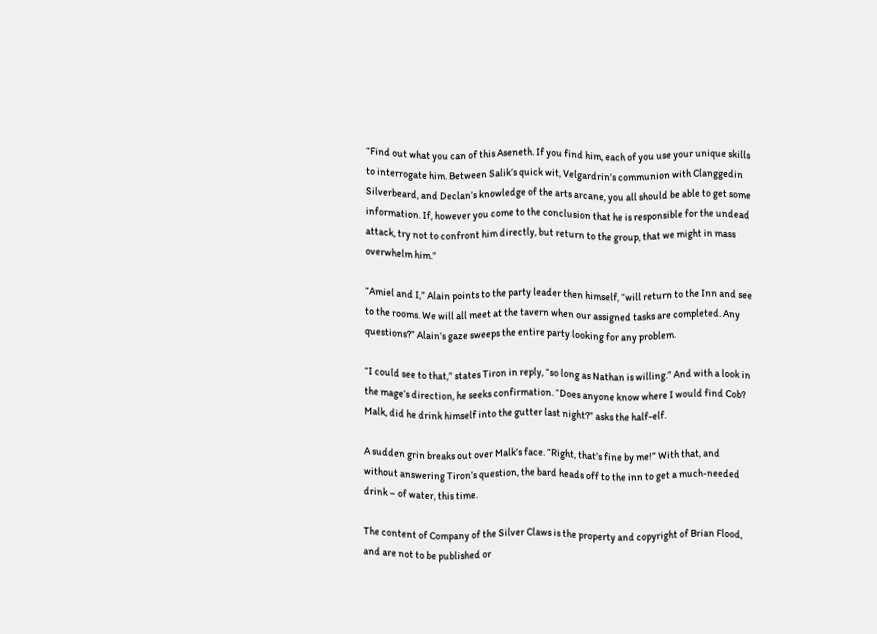“Find out what you can of this Aseneth. If you find him, each of you use your unique skills to interrogate him. Between Salik’s quick wit, Velgardrin’s communion with Clanggedin Silverbeard, and Declan’s knowledge of the arts arcane, you all should be able to get some information. If, however you come to the conclusion that he is responsible for the undead attack, try not to confront him directly, but return to the group, that we might in mass overwhelm him.”

“Amiel and I,” Alain points to the party leader then himself, “will return to the Inn and see to the rooms. We will all meet at the tavern when our assigned tasks are completed. Any questions?” Alain’s gaze sweeps the entire party looking for any problem.

“I could see to that,” states Tiron in reply, “so long as Nathan is willing.” And with a look in the mage’s direction, he seeks confirmation. “Does anyone know where I would find Cob? Malk, did he drink himself into the gutter last night?” asks the half-elf.

A sudden grin breaks out over Malk’s face. “Right, that’s fine by me!” With that, and without answering Tiron’s question, the bard heads off to the inn to get a much-needed drink – of water, this time.

The content of Company of the Silver Claws is the property and copyright of Brian Flood, and are not to be published or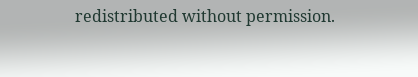redistributed without permission.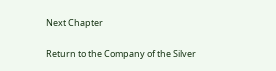Next Chapter

Return to the Company of the Silver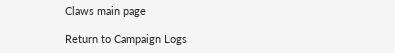Claws main page

Return to Campaign Logs